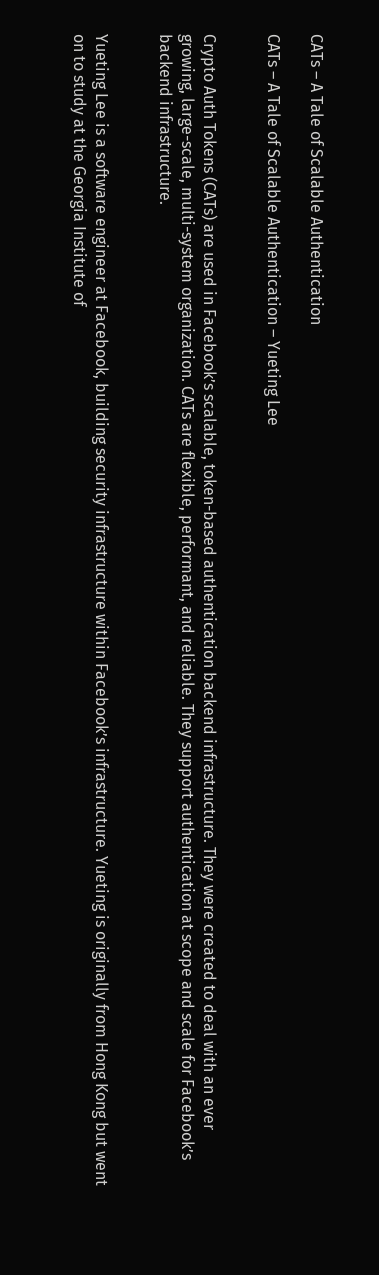CATs – A Tale of Scalable Authentication

CATs – A Tale of Scalable Authentication – Yueting Lee


Crypto Auth Tokens (CATs) are used in Facebook’s scalable, token-based authentication backend infrastructure. They were created to deal with an ever growing, large-scale, multi-system organization. CATs are flexible, performant, and reliable. They support authentication at scope and scale for Facebook’s backend infrastructure.


Yueting Lee is a software engineer at Facebook, building security infrastructure within Facebook’s infrastructure. Yueting is originally from Hong Kong but went on to study at the Georgia Institute of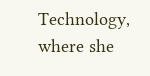Technology, where she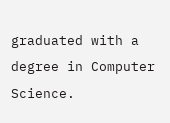graduated with a degree in Computer Science.